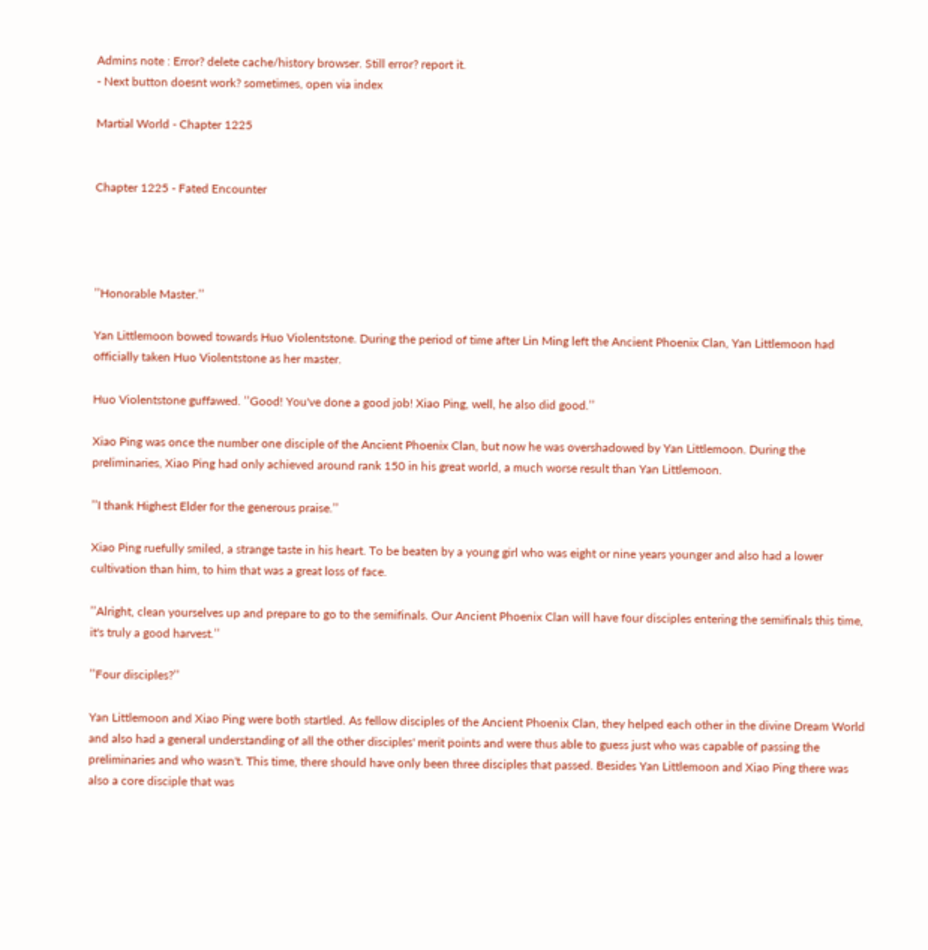Admins note : Error? delete cache/history browser. Still error? report it.
- Next button doesnt work? sometimes, open via index

Martial World - Chapter 1225


Chapter 1225 - Fated Encounter




’’Honorable Master.’’

Yan Littlemoon bowed towards Huo Violentstone. During the period of time after Lin Ming left the Ancient Phoenix Clan, Yan Littlemoon had officially taken Huo Violentstone as her master.

Huo Violentstone guffawed. ’’Good! You've done a good job! Xiao Ping, well, he also did good.’’

Xiao Ping was once the number one disciple of the Ancient Phoenix Clan, but now he was overshadowed by Yan Littlemoon. During the preliminaries, Xiao Ping had only achieved around rank 150 in his great world, a much worse result than Yan Littlemoon.

’’I thank Highest Elder for the generous praise.’’

Xiao Ping ruefully smiled, a strange taste in his heart. To be beaten by a young girl who was eight or nine years younger and also had a lower cultivation than him, to him that was a great loss of face.

’’Alright, clean yourselves up and prepare to go to the semifinals. Our Ancient Phoenix Clan will have four disciples entering the semifinals this time, it's truly a good harvest.’’

’’Four disciples?’’

Yan Littlemoon and Xiao Ping were both startled. As fellow disciples of the Ancient Phoenix Clan, they helped each other in the divine Dream World and also had a general understanding of all the other disciples' merit points and were thus able to guess just who was capable of passing the preliminaries and who wasn't. This time, there should have only been three disciples that passed. Besides Yan Littlemoon and Xiao Ping there was also a core disciple that was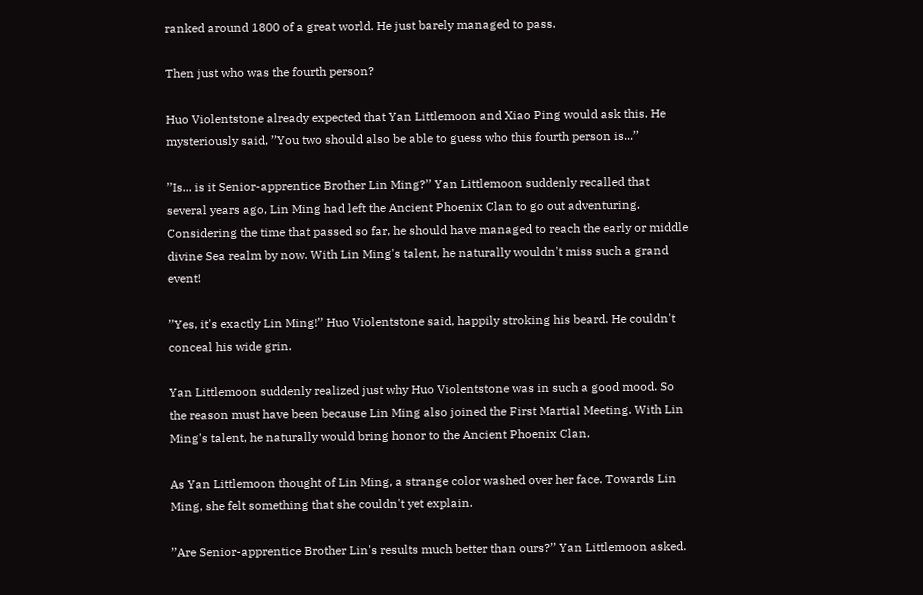ranked around 1800 of a great world. He just barely managed to pass.

Then just who was the fourth person?

Huo Violentstone already expected that Yan Littlemoon and Xiao Ping would ask this. He mysteriously said, ’’You two should also be able to guess who this fourth person is...’’

’’Is... is it Senior-apprentice Brother Lin Ming?’’ Yan Littlemoon suddenly recalled that several years ago, Lin Ming had left the Ancient Phoenix Clan to go out adventuring. Considering the time that passed so far, he should have managed to reach the early or middle divine Sea realm by now. With Lin Ming's talent, he naturally wouldn't miss such a grand event!

’’Yes, it's exactly Lin Ming!’’ Huo Violentstone said, happily stroking his beard. He couldn't conceal his wide grin.

Yan Littlemoon suddenly realized just why Huo Violentstone was in such a good mood. So the reason must have been because Lin Ming also joined the First Martial Meeting. With Lin Ming's talent, he naturally would bring honor to the Ancient Phoenix Clan.

As Yan Littlemoon thought of Lin Ming, a strange color washed over her face. Towards Lin Ming, she felt something that she couldn't yet explain.

’’Are Senior-apprentice Brother Lin's results much better than ours?’’ Yan Littlemoon asked.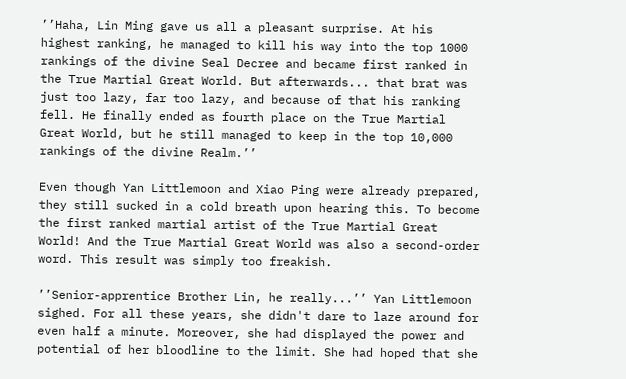’’Haha, Lin Ming gave us all a pleasant surprise. At his highest ranking, he managed to kill his way into the top 1000 rankings of the divine Seal Decree and became first ranked in the True Martial Great World. But afterwards... that brat was just too lazy, far too lazy, and because of that his ranking fell. He finally ended as fourth place on the True Martial Great World, but he still managed to keep in the top 10,000 rankings of the divine Realm.’’

Even though Yan Littlemoon and Xiao Ping were already prepared, they still sucked in a cold breath upon hearing this. To become the first ranked martial artist of the True Martial Great World! And the True Martial Great World was also a second-order word. This result was simply too freakish.

’’Senior-apprentice Brother Lin, he really...’’ Yan Littlemoon sighed. For all these years, she didn't dare to laze around for even half a minute. Moreover, she had displayed the power and potential of her bloodline to the limit. She had hoped that she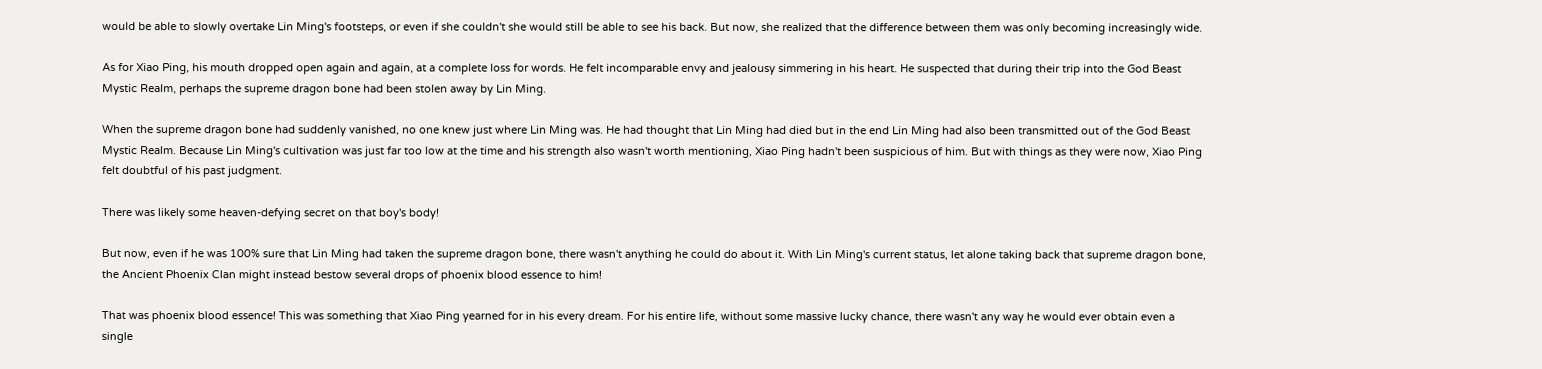would be able to slowly overtake Lin Ming's footsteps, or even if she couldn't she would still be able to see his back. But now, she realized that the difference between them was only becoming increasingly wide.

As for Xiao Ping, his mouth dropped open again and again, at a complete loss for words. He felt incomparable envy and jealousy simmering in his heart. He suspected that during their trip into the God Beast Mystic Realm, perhaps the supreme dragon bone had been stolen away by Lin Ming.

When the supreme dragon bone had suddenly vanished, no one knew just where Lin Ming was. He had thought that Lin Ming had died but in the end Lin Ming had also been transmitted out of the God Beast Mystic Realm. Because Lin Ming's cultivation was just far too low at the time and his strength also wasn't worth mentioning, Xiao Ping hadn't been suspicious of him. But with things as they were now, Xiao Ping felt doubtful of his past judgment.

There was likely some heaven-defying secret on that boy's body!

But now, even if he was 100% sure that Lin Ming had taken the supreme dragon bone, there wasn't anything he could do about it. With Lin Ming's current status, let alone taking back that supreme dragon bone, the Ancient Phoenix Clan might instead bestow several drops of phoenix blood essence to him!

That was phoenix blood essence! This was something that Xiao Ping yearned for in his every dream. For his entire life, without some massive lucky chance, there wasn't any way he would ever obtain even a single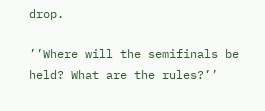drop.

’’Where will the semifinals be held? What are the rules?’’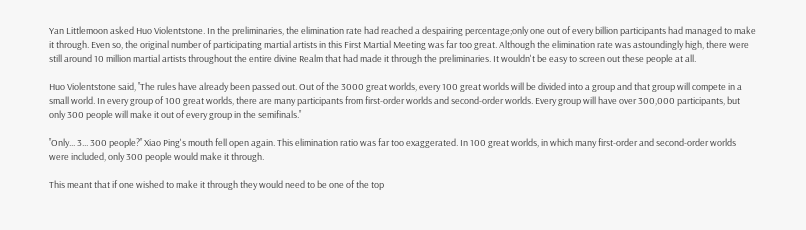Yan Littlemoon asked Huo Violentstone. In the preliminaries, the elimination rate had reached a despairing percentage;only one out of every billion participants had managed to make it through. Even so, the original number of participating martial artists in this First Martial Meeting was far too great. Although the elimination rate was astoundingly high, there were still around 10 million martial artists throughout the entire divine Realm that had made it through the preliminaries. It wouldn't be easy to screen out these people at all.

Huo Violentstone said, ’’The rules have already been passed out. Out of the 3000 great worlds, every 100 great worlds will be divided into a group and that group will compete in a small world. In every group of 100 great worlds, there are many participants from first-order worlds and second-order worlds. Every group will have over 300,000 participants, but only 300 people will make it out of every group in the semifinals.’’

’’Only... 3... 300 people?’’ Xiao Ping's mouth fell open again. This elimination ratio was far too exaggerated. In 100 great worlds, in which many first-order and second-order worlds were included, only 300 people would make it through.

This meant that if one wished to make it through they would need to be one of the top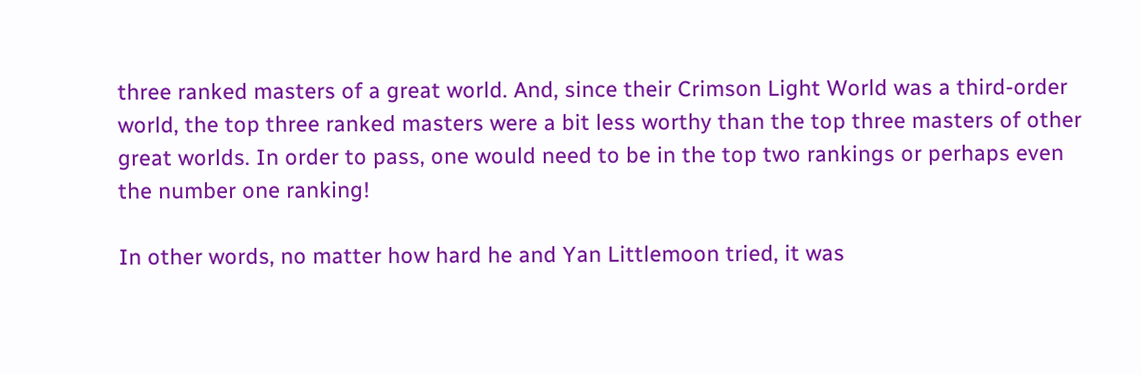three ranked masters of a great world. And, since their Crimson Light World was a third-order world, the top three ranked masters were a bit less worthy than the top three masters of other great worlds. In order to pass, one would need to be in the top two rankings or perhaps even the number one ranking!

In other words, no matter how hard he and Yan Littlemoon tried, it was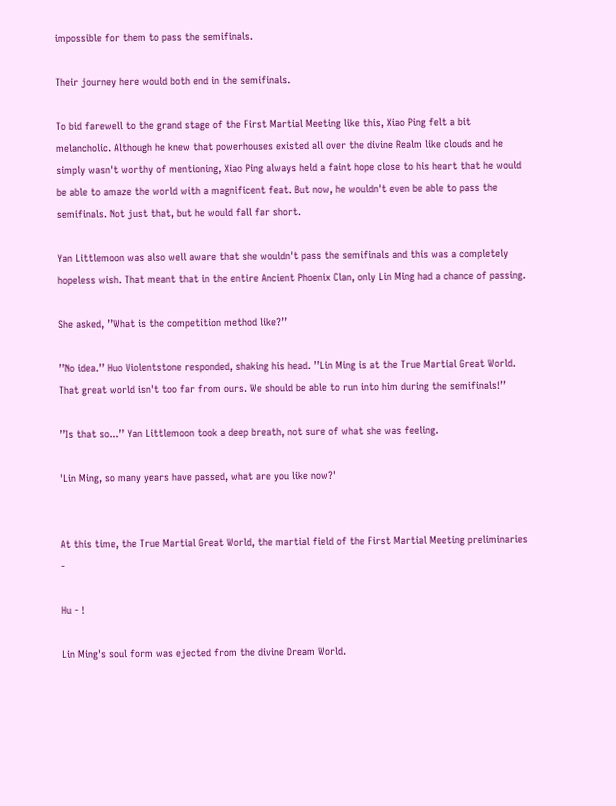impossible for them to pass the semifinals.

Their journey here would both end in the semifinals.

To bid farewell to the grand stage of the First Martial Meeting like this, Xiao Ping felt a bit melancholic. Although he knew that powerhouses existed all over the divine Realm like clouds and he simply wasn't worthy of mentioning, Xiao Ping always held a faint hope close to his heart that he would be able to amaze the world with a magnificent feat. But now, he wouldn't even be able to pass the semifinals. Not just that, but he would fall far short.

Yan Littlemoon was also well aware that she wouldn't pass the semifinals and this was a completely hopeless wish. That meant that in the entire Ancient Phoenix Clan, only Lin Ming had a chance of passing.

She asked, ’’What is the competition method like?’’

’’No idea.’’ Huo Violentstone responded, shaking his head. ’’Lin Ming is at the True Martial Great World. That great world isn't too far from ours. We should be able to run into him during the semifinals!’’

’’Is that so...’’ Yan Littlemoon took a deep breath, not sure of what she was feeling.

'Lin Ming, so many years have passed, what are you like now?'


At this time, the True Martial Great World, the martial field of the First Martial Meeting preliminaries -

Hu - !

Lin Ming's soul form was ejected from the divine Dream World.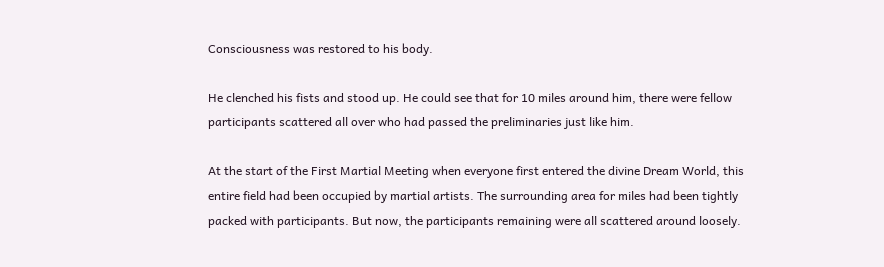Consciousness was restored to his body.

He clenched his fists and stood up. He could see that for 10 miles around him, there were fellow participants scattered all over who had passed the preliminaries just like him.

At the start of the First Martial Meeting when everyone first entered the divine Dream World, this entire field had been occupied by martial artists. The surrounding area for miles had been tightly packed with participants. But now, the participants remaining were all scattered around loosely.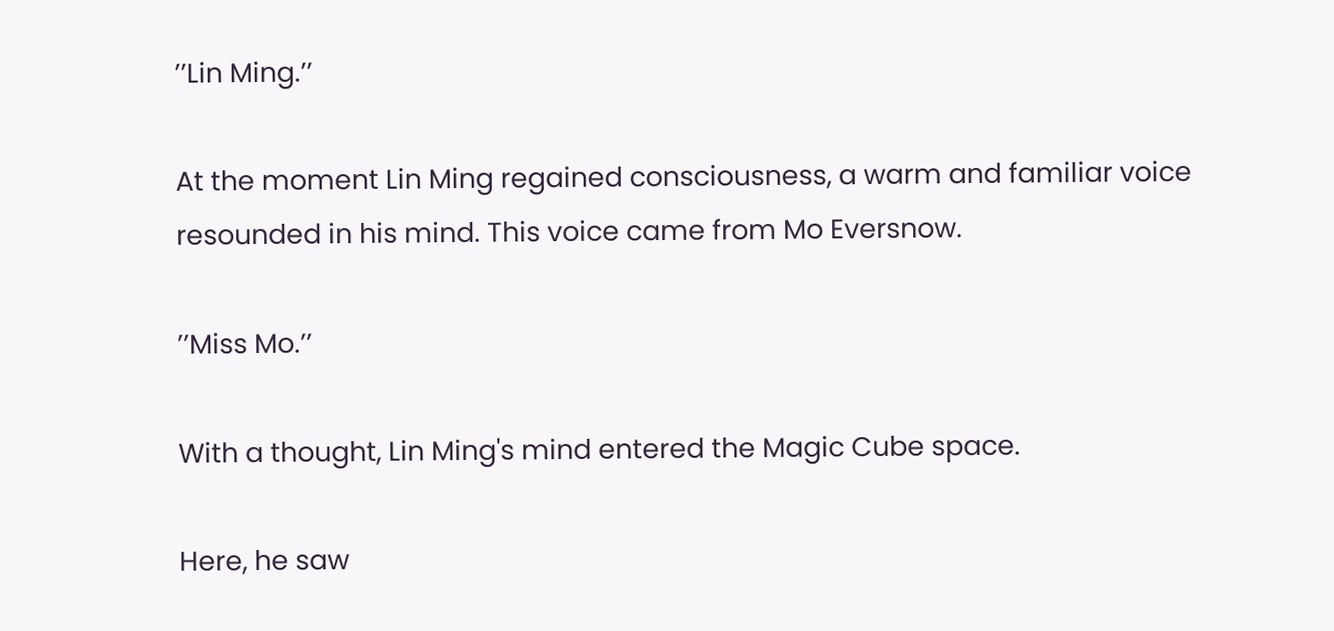’’Lin Ming.’’

At the moment Lin Ming regained consciousness, a warm and familiar voice resounded in his mind. This voice came from Mo Eversnow.

’’Miss Mo.’’

With a thought, Lin Ming's mind entered the Magic Cube space.

Here, he saw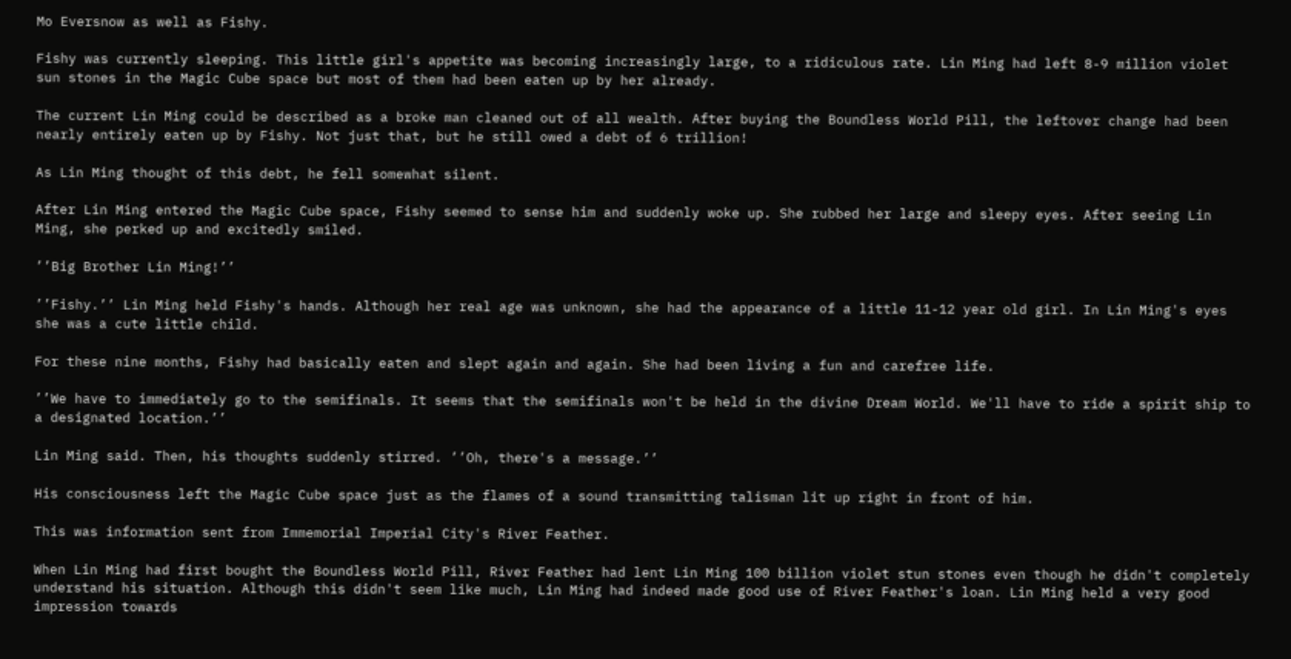Mo Eversnow as well as Fishy.

Fishy was currently sleeping. This little girl's appetite was becoming increasingly large, to a ridiculous rate. Lin Ming had left 8-9 million violet sun stones in the Magic Cube space but most of them had been eaten up by her already.

The current Lin Ming could be described as a broke man cleaned out of all wealth. After buying the Boundless World Pill, the leftover change had been nearly entirely eaten up by Fishy. Not just that, but he still owed a debt of 6 trillion!

As Lin Ming thought of this debt, he fell somewhat silent.

After Lin Ming entered the Magic Cube space, Fishy seemed to sense him and suddenly woke up. She rubbed her large and sleepy eyes. After seeing Lin Ming, she perked up and excitedly smiled.

’’Big Brother Lin Ming!’’

’’Fishy.’’ Lin Ming held Fishy's hands. Although her real age was unknown, she had the appearance of a little 11-12 year old girl. In Lin Ming's eyes she was a cute little child.

For these nine months, Fishy had basically eaten and slept again and again. She had been living a fun and carefree life.

’’We have to immediately go to the semifinals. It seems that the semifinals won't be held in the divine Dream World. We'll have to ride a spirit ship to a designated location.’’

Lin Ming said. Then, his thoughts suddenly stirred. ’’Oh, there's a message.’’

His consciousness left the Magic Cube space just as the flames of a sound transmitting talisman lit up right in front of him.

This was information sent from Immemorial Imperial City's River Feather.

When Lin Ming had first bought the Boundless World Pill, River Feather had lent Lin Ming 100 billion violet stun stones even though he didn't completely understand his situation. Although this didn't seem like much, Lin Ming had indeed made good use of River Feather's loan. Lin Ming held a very good impression towards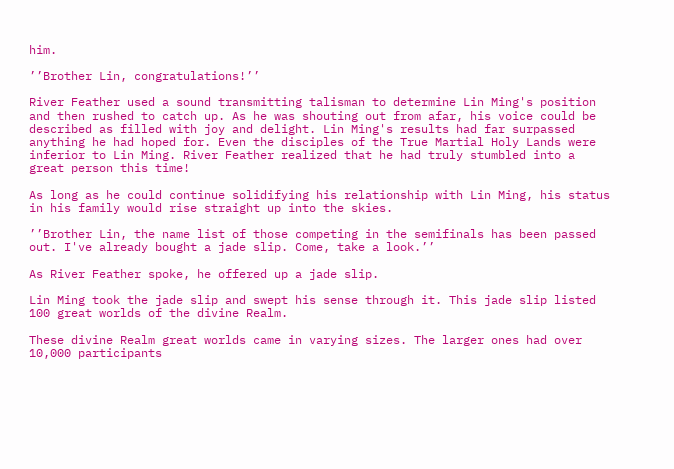him.

’’Brother Lin, congratulations!’’

River Feather used a sound transmitting talisman to determine Lin Ming's position and then rushed to catch up. As he was shouting out from afar, his voice could be described as filled with joy and delight. Lin Ming's results had far surpassed anything he had hoped for. Even the disciples of the True Martial Holy Lands were inferior to Lin Ming. River Feather realized that he had truly stumbled into a great person this time!

As long as he could continue solidifying his relationship with Lin Ming, his status in his family would rise straight up into the skies.

’’Brother Lin, the name list of those competing in the semifinals has been passed out. I've already bought a jade slip. Come, take a look.’’

As River Feather spoke, he offered up a jade slip.

Lin Ming took the jade slip and swept his sense through it. This jade slip listed 100 great worlds of the divine Realm.

These divine Realm great worlds came in varying sizes. The larger ones had over 10,000 participants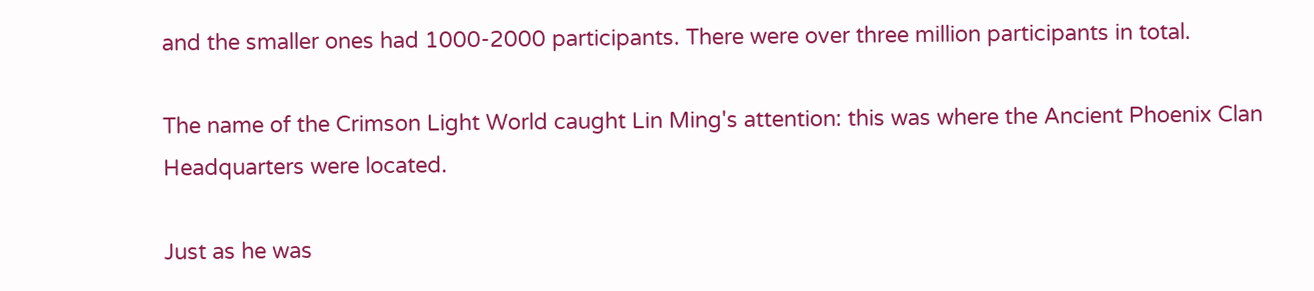and the smaller ones had 1000-2000 participants. There were over three million participants in total.

The name of the Crimson Light World caught Lin Ming's attention: this was where the Ancient Phoenix Clan Headquarters were located.

Just as he was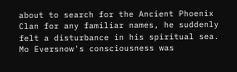about to search for the Ancient Phoenix Clan for any familiar names, he suddenly felt a disturbance in his spiritual sea. Mo Eversnow's consciousness was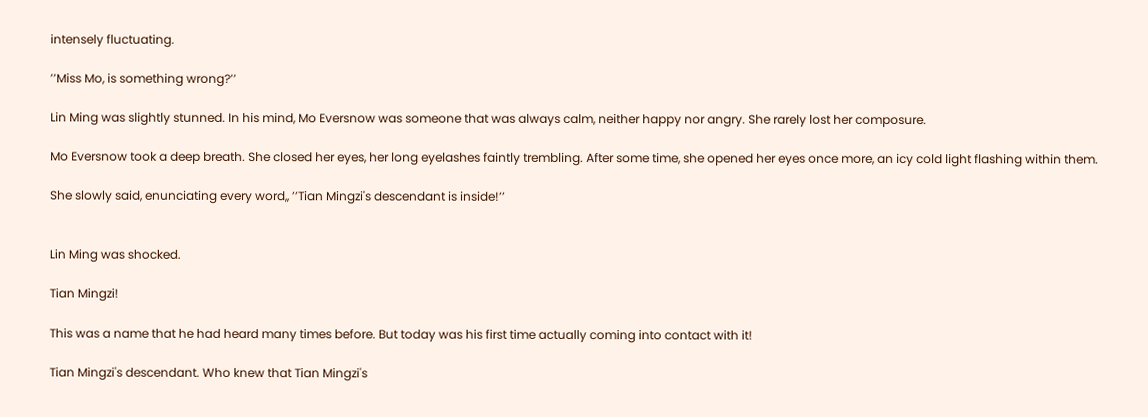intensely fluctuating.

’’Miss Mo, is something wrong?’’

Lin Ming was slightly stunned. In his mind, Mo Eversnow was someone that was always calm, neither happy nor angry. She rarely lost her composure.

Mo Eversnow took a deep breath. She closed her eyes, her long eyelashes faintly trembling. After some time, she opened her eyes once more, an icy cold light flashing within them.

She slowly said, enunciating every word,, ’’Tian Mingzi's descendant is inside!’’


Lin Ming was shocked.

Tian Mingzi!

This was a name that he had heard many times before. But today was his first time actually coming into contact with it!

Tian Mingzi's descendant. Who knew that Tian Mingzi's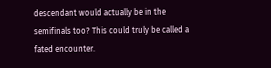descendant would actually be in the semifinals too? This could truly be called a fated encounter.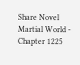Share Novel Martial World - Chapter 1225